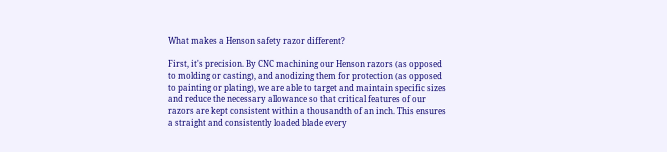What makes a Henson safety razor different?

First, it's precision. By CNC machining our Henson razors (as opposed to molding or casting), and anodizing them for protection (as opposed to painting or plating), we are able to target and maintain specific sizes and reduce the necessary allowance so that critical features of our razors are kept consistent within a thousandth of an inch. This ensures a straight and consistently loaded blade every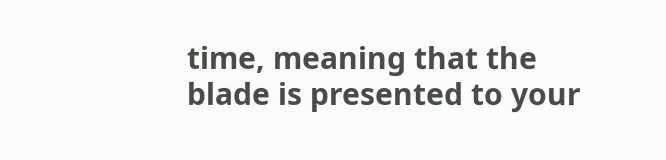time, meaning that the blade is presented to your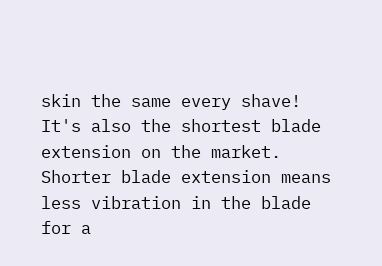skin the same every shave! It's also the shortest blade extension on the market. Shorter blade extension means less vibration in the blade for a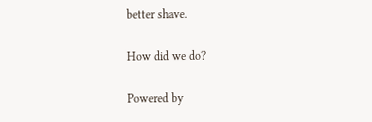better shave.

How did we do?

Powered by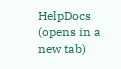HelpDocs (opens in a new tab)